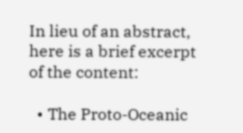In lieu of an abstract, here is a brief excerpt of the content:

  • The Proto-Oceanic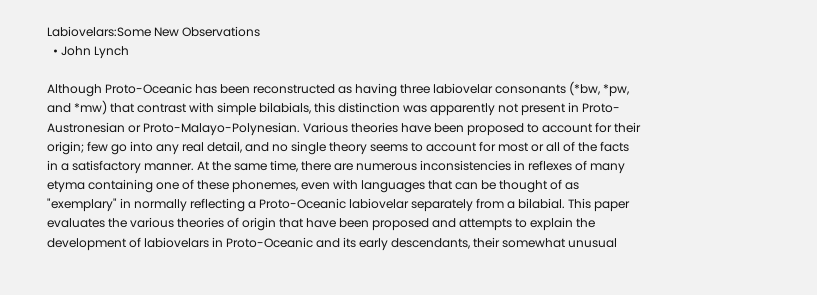Labiovelars:Some New Observations
  • John Lynch

Although Proto-Oceanic has been reconstructed as having three labiovelar consonants (*bw, *pw, and *mw) that contrast with simple bilabials, this distinction was apparently not present in Proto-Austronesian or Proto-Malayo-Polynesian. Various theories have been proposed to account for their origin; few go into any real detail, and no single theory seems to account for most or all of the facts in a satisfactory manner. At the same time, there are numerous inconsistencies in reflexes of many etyma containing one of these phonemes, even with languages that can be thought of as "exemplary" in normally reflecting a Proto-Oceanic labiovelar separately from a bilabial. This paper evaluates the various theories of origin that have been proposed and attempts to explain the development of labiovelars in Proto-Oceanic and its early descendants, their somewhat unusual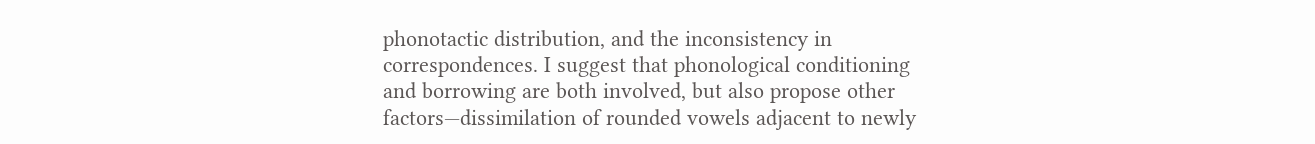phonotactic distribution, and the inconsistency in correspondences. I suggest that phonological conditioning and borrowing are both involved, but also propose other factors—dissimilation of rounded vowels adjacent to newly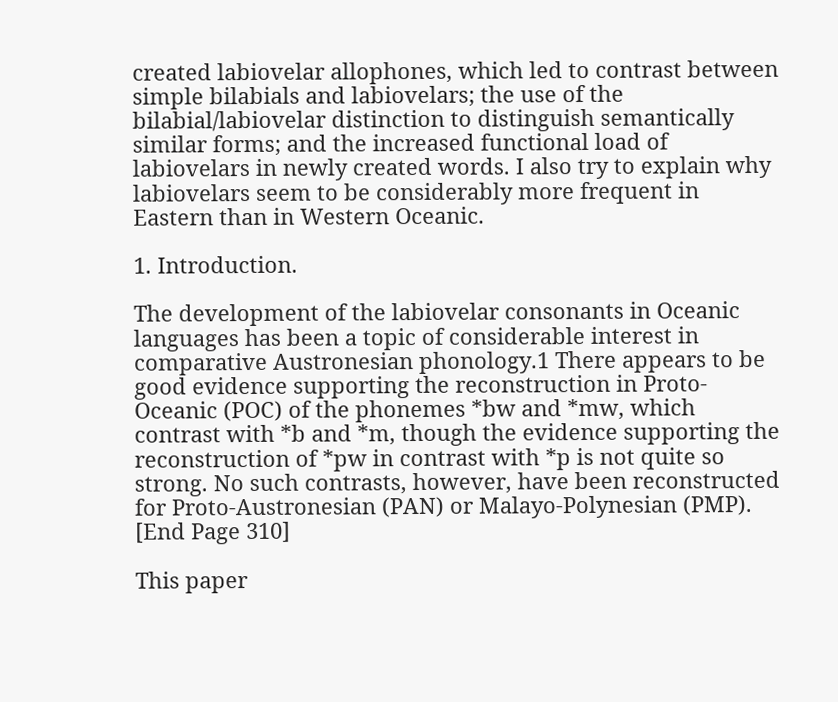created labiovelar allophones, which led to contrast between simple bilabials and labiovelars; the use of the bilabial/labiovelar distinction to distinguish semantically similar forms; and the increased functional load of labiovelars in newly created words. I also try to explain why labiovelars seem to be considerably more frequent in Eastern than in Western Oceanic.

1. Introduction.

The development of the labiovelar consonants in Oceanic languages has been a topic of considerable interest in comparative Austronesian phonology.1 There appears to be good evidence supporting the reconstruction in Proto-Oceanic (POC) of the phonemes *bw and *mw, which contrast with *b and *m, though the evidence supporting the reconstruction of *pw in contrast with *p is not quite so strong. No such contrasts, however, have been reconstructed for Proto-Austronesian (PAN) or Malayo-Polynesian (PMP). [End Page 310]

This paper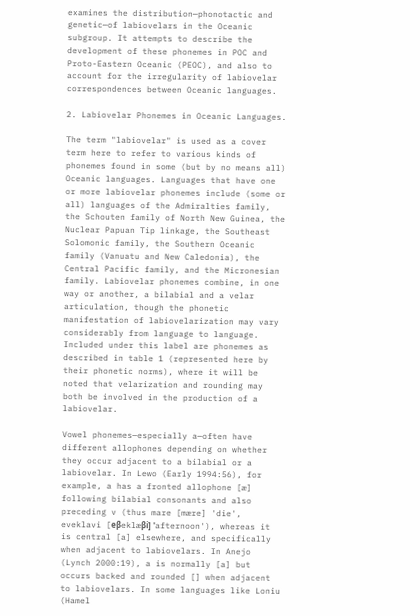examines the distribution—phonotactic and genetic—of labiovelars in the Oceanic subgroup. It attempts to describe the development of these phonemes in POC and Proto-Eastern Oceanic (PEOC), and also to account for the irregularity of labiovelar correspondences between Oceanic languages.

2. Labiovelar Phonemes in Oceanic Languages.

The term "labiovelar" is used as a cover term here to refer to various kinds of phonemes found in some (but by no means all) Oceanic languages. Languages that have one or more labiovelar phonemes include (some or all) languages of the Admiralties family, the Schouten family of North New Guinea, the Nuclear Papuan Tip linkage, the Southeast Solomonic family, the Southern Oceanic family (Vanuatu and New Caledonia), the Central Pacific family, and the Micronesian family. Labiovelar phonemes combine, in one way or another, a bilabial and a velar articulation, though the phonetic manifestation of labiovelarization may vary considerably from language to language. Included under this label are phonemes as described in table 1 (represented here by their phonetic norms), where it will be noted that velarization and rounding may both be involved in the production of a labiovelar.

Vowel phonemes—especially a—often have different allophones depending on whether they occur adjacent to a bilabial or a labiovelar. In Lewo (Early 1994:56), for example, a has a fronted allophone [æ] following bilabial consonants and also preceding v (thus mare [mære] 'die', eveklavi [eβeklæβi] 'afternoon'), whereas it is central [a] elsewhere, and specifically when adjacent to labiovelars. In Anejo (Lynch 2000:19), a is normally [a] but occurs backed and rounded [] when adjacent to labiovelars. In some languages like Loniu (Hamel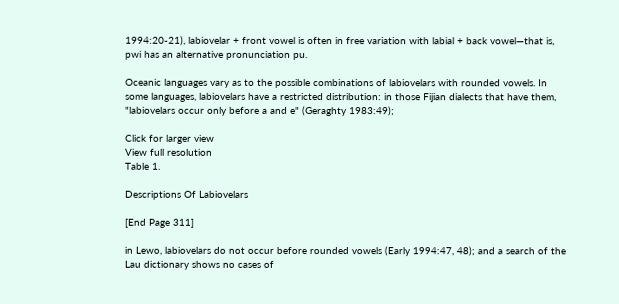1994:20-21), labiovelar + front vowel is often in free variation with labial + back vowel—that is, pwi has an alternative pronunciation pu.

Oceanic languages vary as to the possible combinations of labiovelars with rounded vowels. In some languages, labiovelars have a restricted distribution: in those Fijian dialects that have them, "labiovelars occur only before a and e" (Geraghty 1983:49);

Click for larger view
View full resolution
Table 1.

Descriptions Of Labiovelars

[End Page 311]

in Lewo, labiovelars do not occur before rounded vowels (Early 1994:47, 48); and a search of the Lau dictionary shows no cases of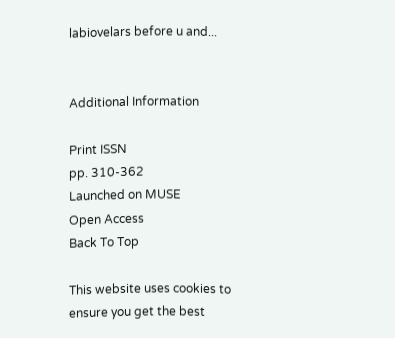labiovelars before u and...


Additional Information

Print ISSN
pp. 310-362
Launched on MUSE
Open Access
Back To Top

This website uses cookies to ensure you get the best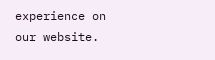experience on our website.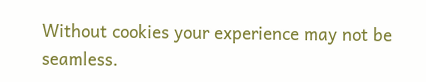Without cookies your experience may not be seamless.